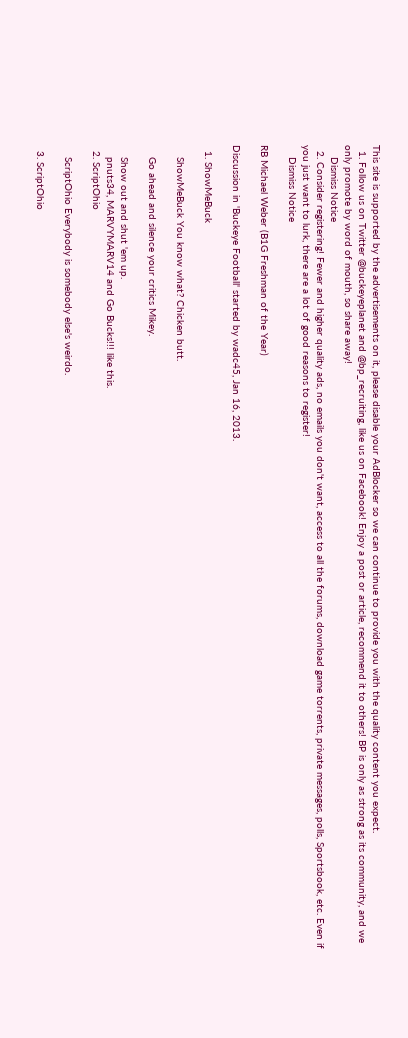This site is supported by the advertisements on it, please disable your AdBlocker so we can continue to provide you with the quality content you expect.
  1. Follow us on Twitter @buckeyeplanet and @bp_recruiting, like us on Facebook! Enjoy a post or article, recommend it to others! BP is only as strong as its community, and we only promote by word of mouth, so share away!
    Dismiss Notice
  2. Consider registering! Fewer and higher quality ads, no emails you don't want, access to all the forums, download game torrents, private messages, polls, Sportsbook, etc. Even if you just want to lurk, there are a lot of good reasons to register!
    Dismiss Notice

RB Michael Weber (B1G Freshman of the Year)

Discussion in 'Buckeye Football' started by wadc45, Jan 16, 2013.

  1. ShowMeBuck

    ShowMeBuck You know what? Chicken butt.

    Go ahead and silence your critics Mikey.

    Show out and shut 'em up.
    pnuts34, MARVYMARV14 and Go Bucks!!! like this.
  2. ScriptOhio

    ScriptOhio Everybody is somebody else's weirdo.

  3. ScriptOhio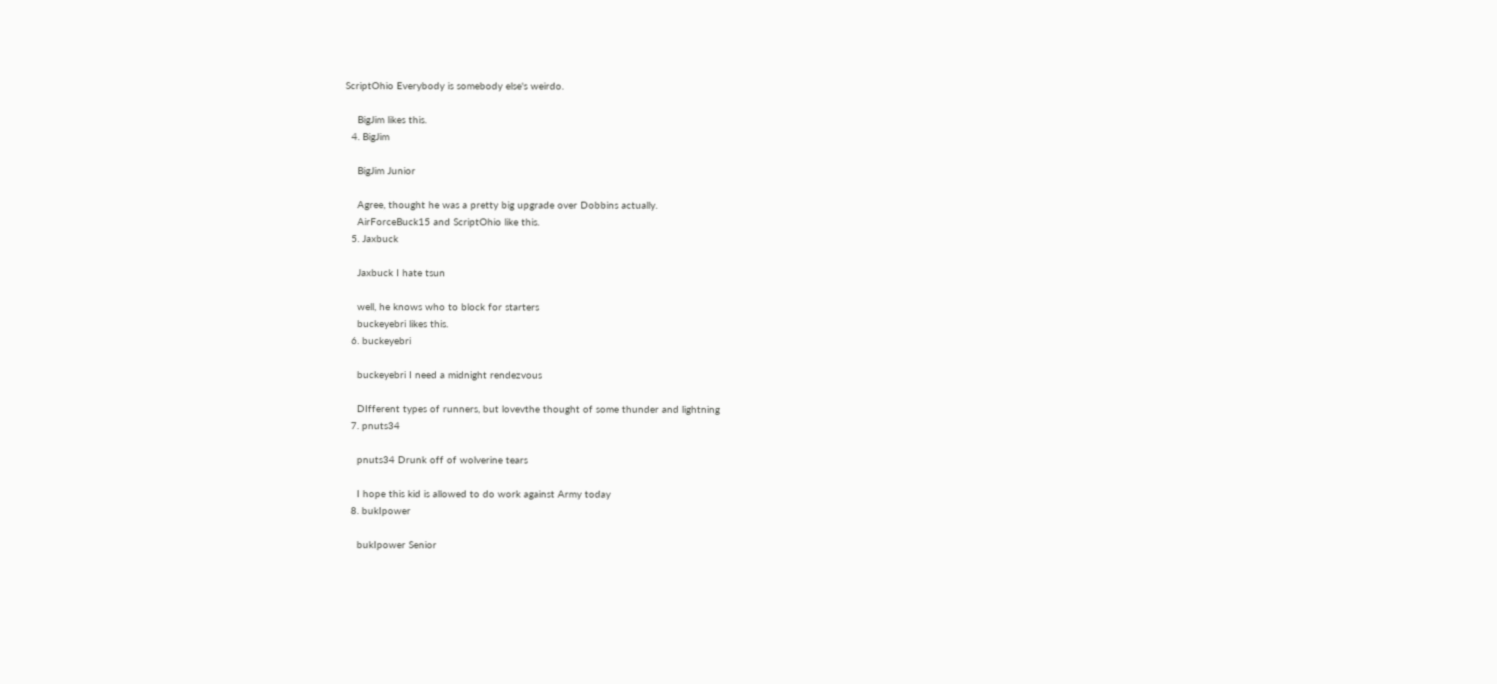ScriptOhio Everybody is somebody else's weirdo.

    BigJim likes this.
  4. BigJim

    BigJim Junior

    Agree, thought he was a pretty big upgrade over Dobbins actually.
    AirForceBuck15 and ScriptOhio like this.
  5. Jaxbuck

    Jaxbuck I hate tsun

    well, he knows who to block for starters
    buckeyebri likes this.
  6. buckeyebri

    buckeyebri I need a midnight rendezvous

    DIfferent types of runners, but lovevthe thought of some thunder and lightning
  7. pnuts34

    pnuts34 Drunk off of wolverine tears

    I hope this kid is allowed to do work against Army today
  8. bukIpower

    bukIpower Senior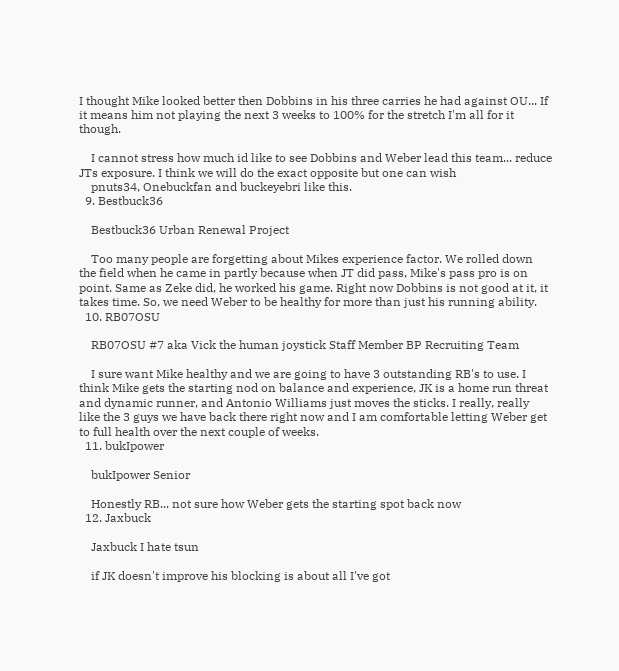I thought Mike looked better then Dobbins in his three carries he had against OU... If it means him not playing the next 3 weeks to 100% for the stretch I'm all for it though.

    I cannot stress how much id like to see Dobbins and Weber lead this team... reduce JTs exposure. I think we will do the exact opposite but one can wish
    pnuts34, Onebuckfan and buckeyebri like this.
  9. Bestbuck36

    Bestbuck36 Urban Renewal Project

    Too many people are forgetting about Mikes experience factor. We rolled down the field when he came in partly because when JT did pass, Mike's pass pro is on point. Same as Zeke did, he worked his game. Right now Dobbins is not good at it, it takes time. So, we need Weber to be healthy for more than just his running ability.
  10. RB07OSU

    RB07OSU #7 aka Vick the human joystick Staff Member BP Recruiting Team

    I sure want Mike healthy and we are going to have 3 outstanding RB's to use. I think Mike gets the starting nod on balance and experience, JK is a home run threat and dynamic runner, and Antonio Williams just moves the sticks. I really, really like the 3 guys we have back there right now and I am comfortable letting Weber get to full health over the next couple of weeks.
  11. bukIpower

    bukIpower Senior

    Honestly RB... not sure how Weber gets the starting spot back now
  12. Jaxbuck

    Jaxbuck I hate tsun

    if JK doesn't improve his blocking is about all I've got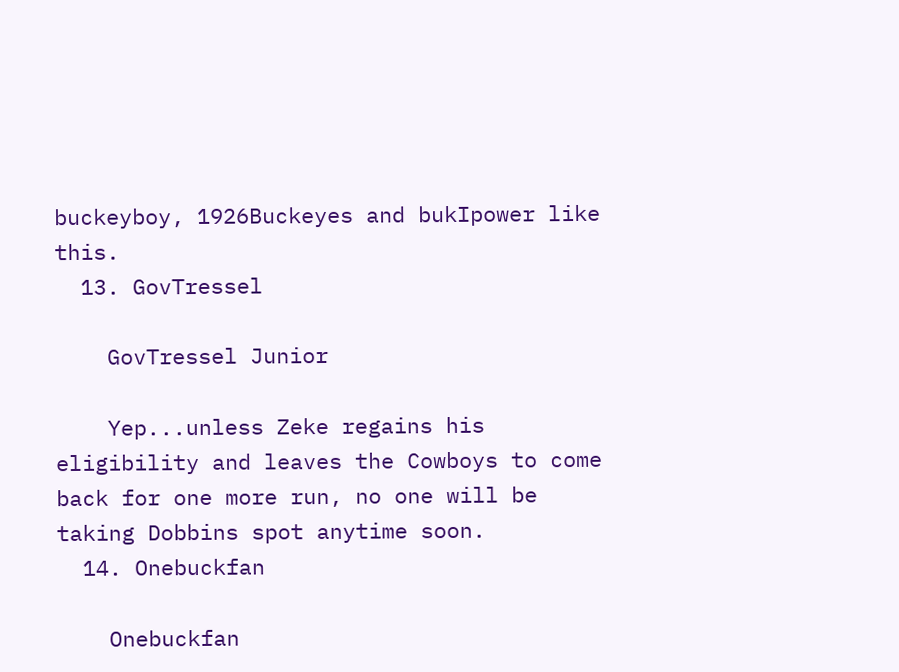buckeyboy, 1926Buckeyes and bukIpower like this.
  13. GovTressel

    GovTressel Junior

    Yep...unless Zeke regains his eligibility and leaves the Cowboys to come back for one more run, no one will be taking Dobbins spot anytime soon.
  14. Onebuckfan

    Onebuckfan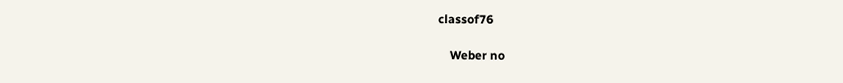classof76

    Weber no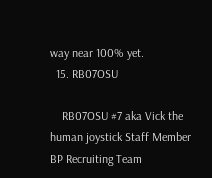way near 100% yet.
  15. RB07OSU

    RB07OSU #7 aka Vick the human joystick Staff Member BP Recruiting Team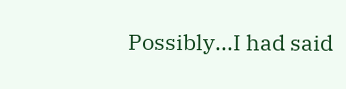Possibly...I had said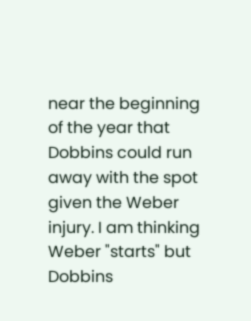near the beginning of the year that Dobbins could run away with the spot given the Weber injury. I am thinking Weber "starts" but Dobbins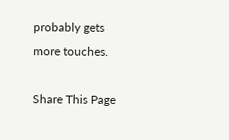probably gets more touches.

Share This Page